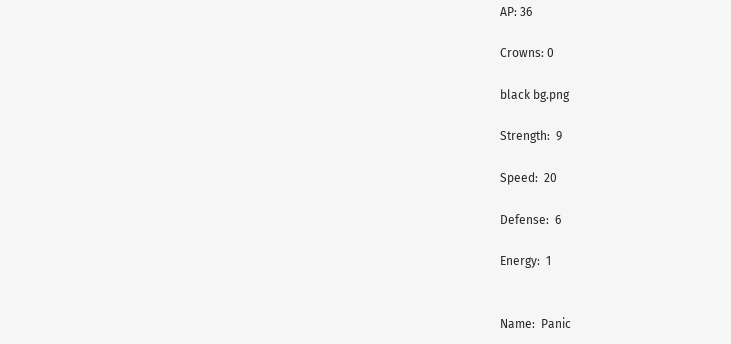AP: 36

Crowns: 0

black bg.png

Strength:  9

Speed:  20

Defense:  6

Energy:  1


Name:  Panic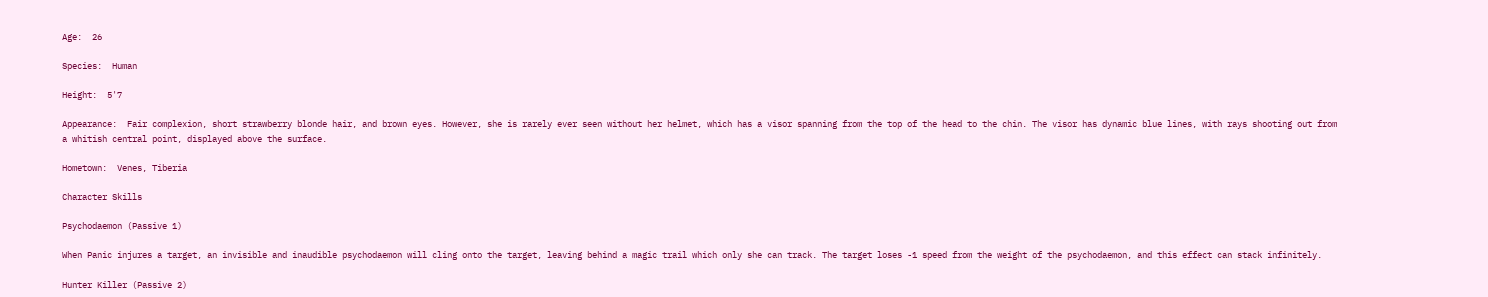Age:  26

Species:  Human

Height:  5'7

Appearance:  Fair complexion, short strawberry blonde hair, and brown eyes. However, she is rarely ever seen without her helmet, which has a visor spanning from the top of the head to the chin. The visor has dynamic blue lines, with rays shooting out from a whitish central point, displayed above the surface.

Hometown:  Venes, Tiberia

Character Skills

Psychodaemon (Passive 1)

When Panic injures a target, an invisible and inaudible psychodaemon will cling onto the target, leaving behind a magic trail which only she can track. The target loses -1 speed from the weight of the psychodaemon, and this effect can stack infinitely.

Hunter Killer (Passive 2)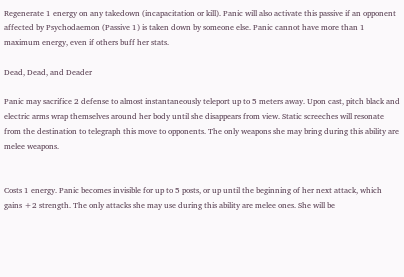Regenerate 1 energy on any takedown (incapacitation or kill). Panic will also activate this passive if an opponent affected by Psychodaemon (Passive 1) is taken down by someone else. Panic cannot have more than 1 maximum energy, even if others buff her stats.

Dead, Dead, and Deader

Panic may sacrifice 2 defense to almost instantaneously teleport up to 5 meters away. Upon cast, pitch black and electric arms wrap themselves around her body until she disappears from view. Static screeches will resonate from the destination to telegraph this move to opponents. The only weapons she may bring during this ability are melee weapons.


Costs 1 energy. Panic becomes invisible for up to 5 posts, or up until the beginning of her next attack, which gains +2 strength. The only attacks she may use during this ability are melee ones. She will be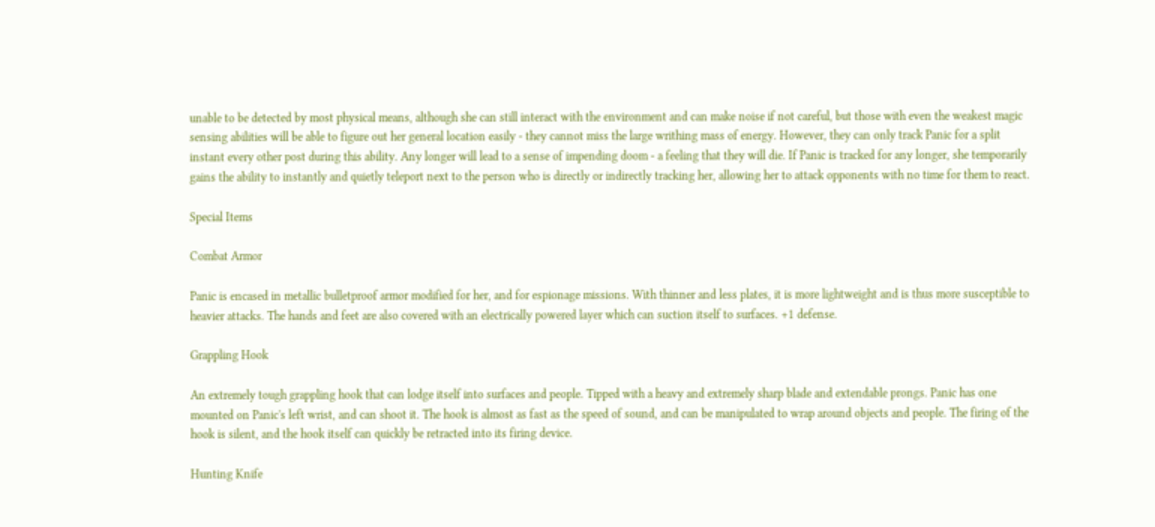unable to be detected by most physical means, although she can still interact with the environment and can make noise if not careful, but those with even the weakest magic sensing abilities will be able to figure out her general location easily - they cannot miss the large writhing mass of energy. However, they can only track Panic for a split instant every other post during this ability. Any longer will lead to a sense of impending doom - a feeling that they will die. If Panic is tracked for any longer, she temporarily gains the ability to instantly and quietly teleport next to the person who is directly or indirectly tracking her, allowing her to attack opponents with no time for them to react.

Special Items

Combat Armor

Panic is encased in metallic bulletproof armor modified for her, and for espionage missions. With thinner and less plates, it is more lightweight and is thus more susceptible to heavier attacks. The hands and feet are also covered with an electrically powered layer which can suction itself to surfaces. +1 defense.

Grappling Hook

An extremely tough grappling hook that can lodge itself into surfaces and people. Tipped with a heavy and extremely sharp blade and extendable prongs. Panic has one mounted on Panic's left wrist, and can shoot it. The hook is almost as fast as the speed of sound, and can be manipulated to wrap around objects and people. The firing of the hook is silent, and the hook itself can quickly be retracted into its firing device.

Hunting Knife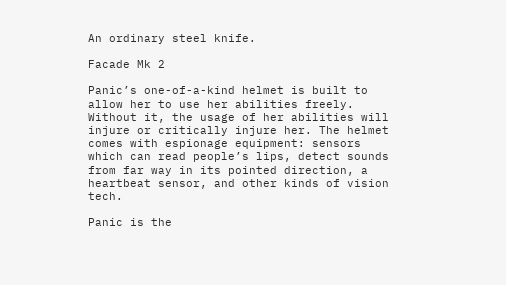An ordinary steel knife.

Facade Mk 2

Panic’s one-of-a-kind helmet is built to allow her to use her abilities freely. Without it, the usage of her abilities will injure or critically injure her. The helmet comes with espionage equipment: sensors which can read people’s lips, detect sounds from far way in its pointed direction, a heartbeat sensor, and other kinds of vision tech.

Panic is the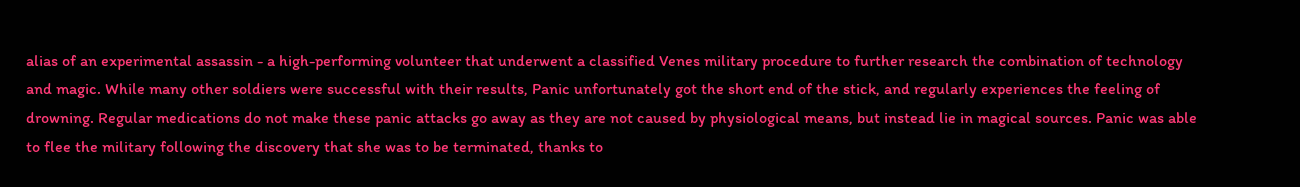alias of an experimental assassin - a high-performing volunteer that underwent a classified Venes military procedure to further research the combination of technology and magic. While many other soldiers were successful with their results, Panic unfortunately got the short end of the stick, and regularly experiences the feeling of drowning. Regular medications do not make these panic attacks go away as they are not caused by physiological means, but instead lie in magical sources. Panic was able to flee the military following the discovery that she was to be terminated, thanks to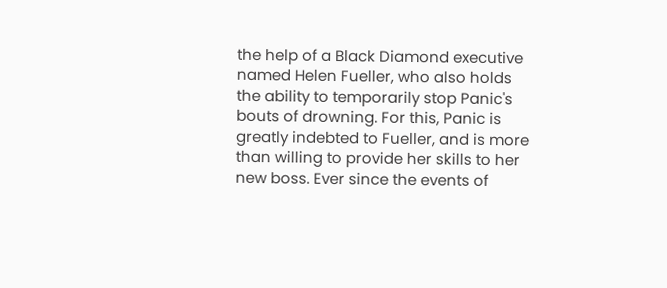the help of a Black Diamond executive named Helen Fueller, who also holds the ability to temporarily stop Panic's bouts of drowning. For this, Panic is greatly indebted to Fueller, and is more than willing to provide her skills to her new boss. Ever since the events of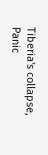Tiberia's collapse, Panic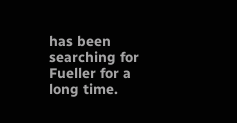has been searching for Fueller for a long time.